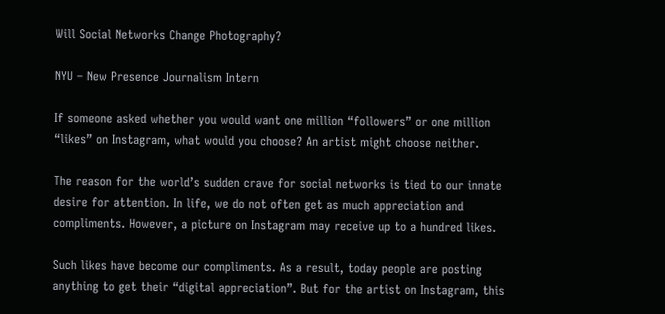Will Social Networks Change Photography?

NYU – New Presence Journalism Intern

If someone asked whether you would want one million “followers” or one million “likes” on Instagram, what would you choose? An artist might choose neither.

The reason for the world’s sudden crave for social networks is tied to our innate desire for attention. In life, we do not often get as much appreciation and compliments. However, a picture on Instagram may receive up to a hundred likes.

Such likes have become our compliments. As a result, today people are posting anything to get their “digital appreciation”. But for the artist on Instagram, this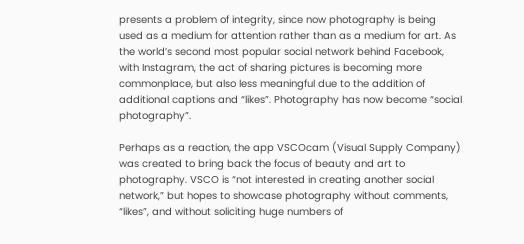presents a problem of integrity, since now photography is being used as a medium for attention rather than as a medium for art. As the world’s second most popular social network behind Facebook, with Instagram, the act of sharing pictures is becoming more commonplace, but also less meaningful due to the addition of additional captions and “likes”. Photography has now become “social photography”.

Perhaps as a reaction, the app VSCOcam (Visual Supply Company) was created to bring back the focus of beauty and art to photography. VSCO is “not interested in creating another social network,” but hopes to showcase photography without comments, “likes”, and without soliciting huge numbers of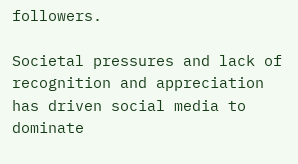followers.

Societal pressures and lack of recognition and appreciation has driven social media to dominate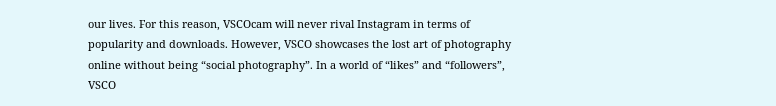our lives. For this reason, VSCOcam will never rival Instagram in terms of popularity and downloads. However, VSCO showcases the lost art of photography online without being “social photography”. In a world of “likes” and “followers”, VSCO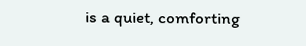is a quiet, comforting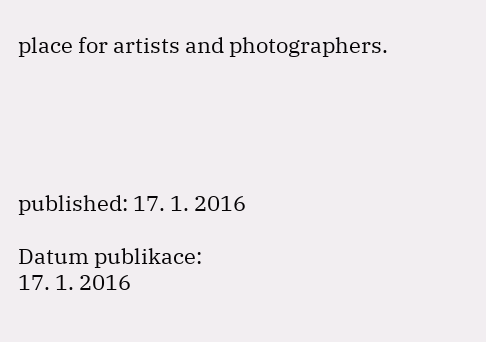place for artists and photographers.





published: 17. 1. 2016

Datum publikace:
17. 1. 2016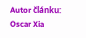Autor článku:
Oscar Xia